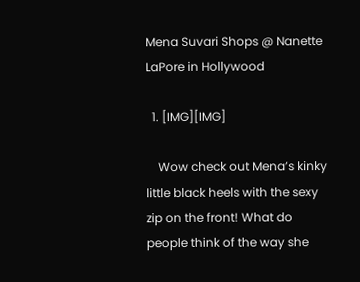Mena Suvari Shops @ Nanette LaPore in Hollywood

  1. [IMG][IMG]

    Wow check out Mena’s kinky little black heels with the sexy zip on the front! What do people think of the way she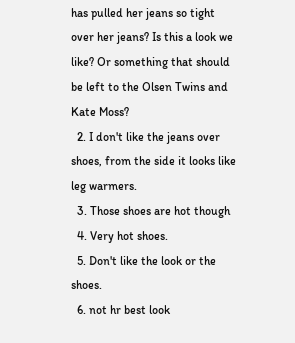has pulled her jeans so tight over her jeans? Is this a look we like? Or something that should be left to the Olsen Twins and Kate Moss?
  2. I don't like the jeans over shoes, from the side it looks like leg warmers.
  3. Those shoes are hot though
  4. Very hot shoes.
  5. Don't like the look or the shoes.
  6. not hr best look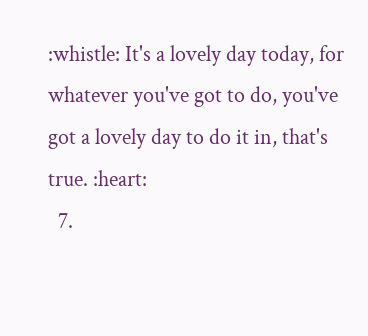:whistle: It's a lovely day today, for whatever you've got to do, you've got a lovely day to do it in, that's true. :heart:
  7.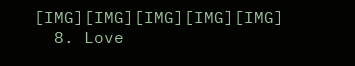[IMG][IMG][IMG][IMG][IMG]
  8. Love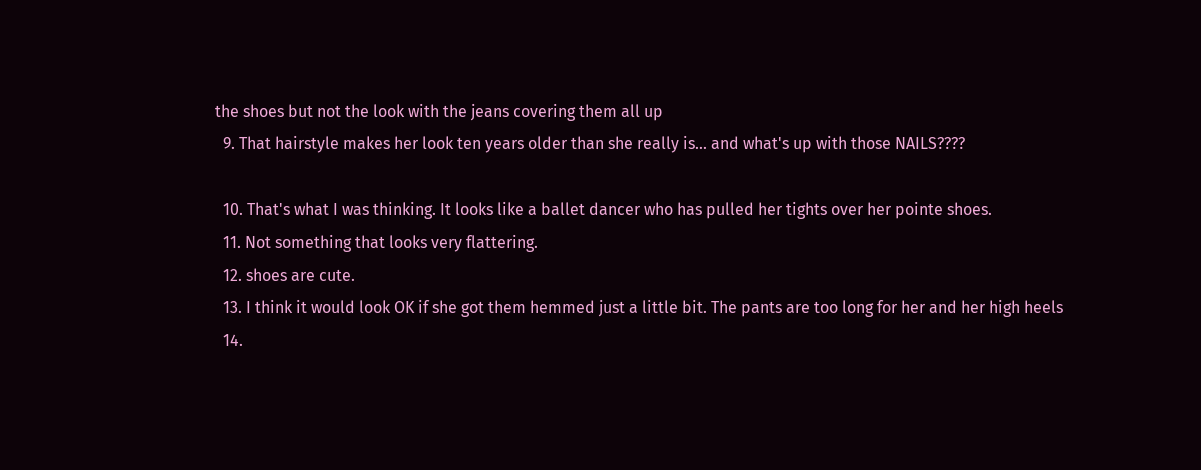the shoes but not the look with the jeans covering them all up
  9. That hairstyle makes her look ten years older than she really is... and what's up with those NAILS????

  10. That's what I was thinking. It looks like a ballet dancer who has pulled her tights over her pointe shoes.
  11. Not something that looks very flattering.
  12. shoes are cute.
  13. I think it would look OK if she got them hemmed just a little bit. The pants are too long for her and her high heels
  14.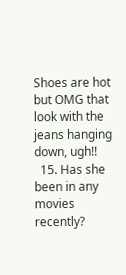Shoes are hot but OMG that look with the jeans hanging down, ugh!!
  15. Has she been in any movies recently?